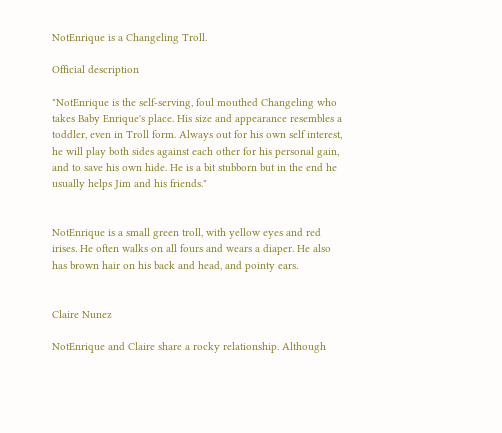NotEnrique is a Changeling Troll.

Official description

"NotEnrique is the self-serving, foul mouthed Changeling who takes Baby Enrique's place. His size and appearance resembles a toddler, even in Troll form. Always out for his own self interest, he will play both sides against each other for his personal gain, and to save his own hide. He is a bit stubborn but in the end he usually helps Jim and his friends."


NotEnrique is a small green troll, with yellow eyes and red irises. He often walks on all fours and wears a diaper. He also has brown hair on his back and head, and pointy ears.


Claire Nunez

NotEnrique and Claire share a rocky relationship. Although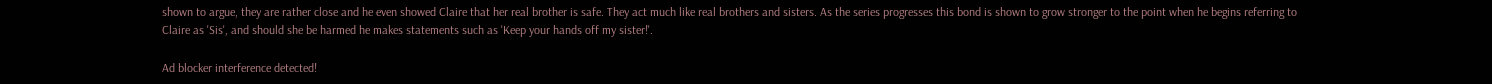shown to argue, they are rather close and he even showed Claire that her real brother is safe. They act much like real brothers and sisters. As the series progresses this bond is shown to grow stronger to the point when he begins referring to Claire as 'Sis', and should she be harmed he makes statements such as 'Keep your hands off my sister!'.

Ad blocker interference detected!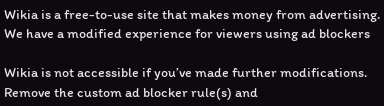Wikia is a free-to-use site that makes money from advertising. We have a modified experience for viewers using ad blockers

Wikia is not accessible if you’ve made further modifications. Remove the custom ad blocker rule(s) and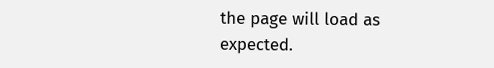the page will load as expected.